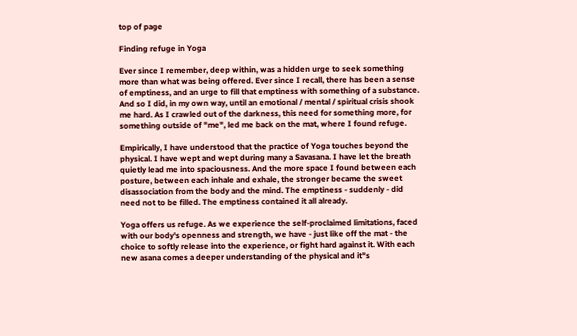top of page

Finding refuge in Yoga

Ever since I remember, deep within, was a hidden urge to seek something more than what was being offered. Ever since I recall, there has been a sense of emptiness, and an urge to fill that emptiness with something of a substance. And so I did, in my own way, until an emotional / mental / spiritual crisis shook me hard. As I crawled out of the darkness, this need for something more, for something outside of "me", led me back on the mat, where I found refuge.

Empirically, I have understood that the practice of Yoga touches beyond the physical. I have wept and wept during many a Savasana. I have let the breath quietly lead me into spaciousness. And the more space I found between each posture, between each inhale and exhale, the stronger became the sweet disassociation from the body and the mind. The emptiness - suddenly - did need not to be filled. The emptiness contained it all already.

Yoga offers us refuge. As we experience the self-proclaimed limitations, faced with our body's openness and strength, we have - just like off the mat - the choice to softly release into the experience, or fight hard against it. With each new asana comes a deeper understanding of the physical and it"s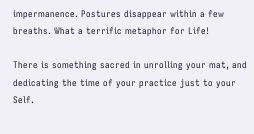impermanence. Postures disappear within a few breaths. What a terrific metaphor for Life!

There is something sacred in unrolling your mat, and dedicating the time of your practice just to your Self.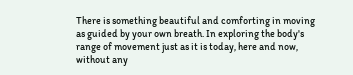There is something beautiful and comforting in moving as guided by your own breath. In exploring the body's range of movement just as it is today, here and now, without any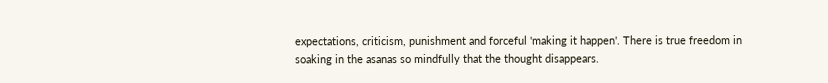expectations, criticism, punishment and forceful 'making it happen'. There is true freedom in soaking in the asanas so mindfully that the thought disappears.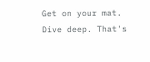Get on your mat. Dive deep. That's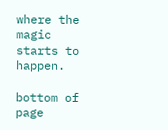where the magic starts to happen.

bottom of page